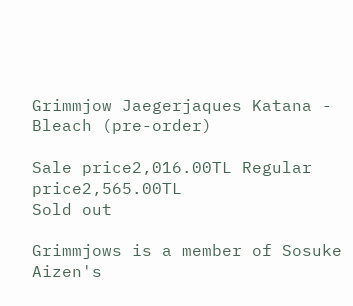Grimmjow Jaegerjaques Katana - Bleach (pre-order)

Sale price2,016.00TL Regular price2,565.00TL
Sold out

Grimmjows is a member of Sosuke Aizen's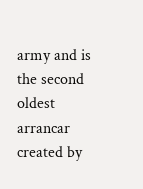army and is the second oldest arrancar created by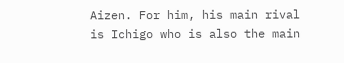Aizen. For him, his main rival is Ichigo who is also the main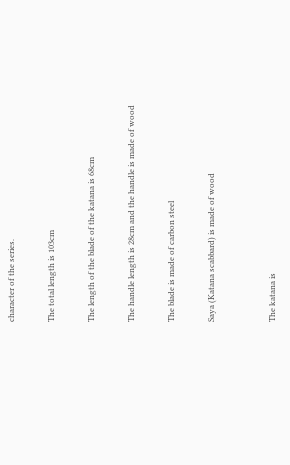character of the series.

The total length is 103cm

The length of the blade of the katana is 68cm

The handle length is 28cm and the handle is made of wood

The blade is made of carbon steel

Saya (Katana scabbard) is made of wood


The katana is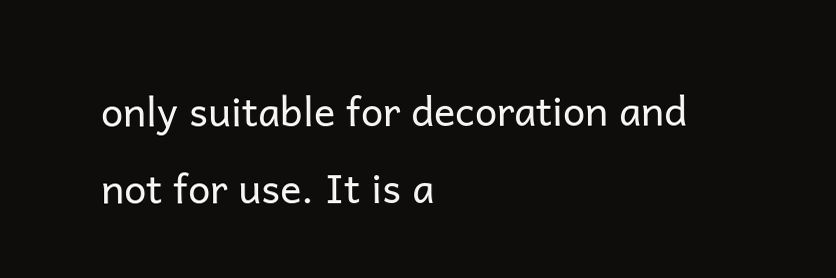only suitable for decoration and not for use. It is a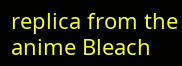replica from the anime Bleach